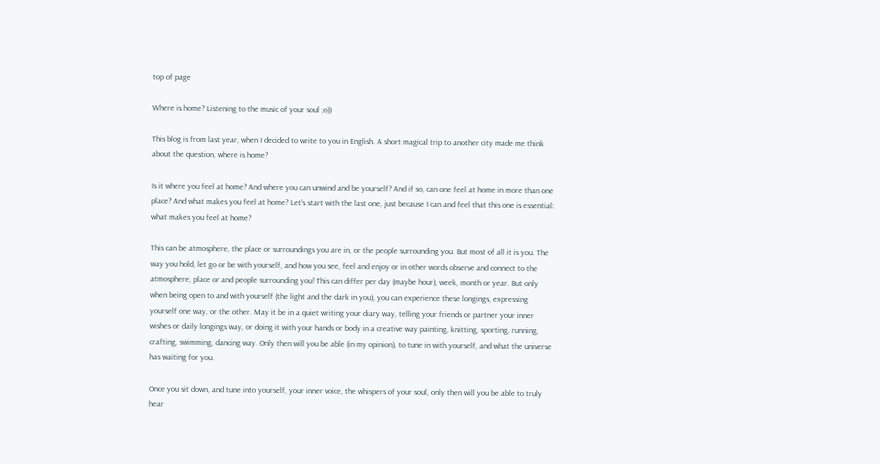top of page

Where is home? Listening to the music of your soul ;o))

This blog is from last year, when I decided to write to you in English. A short magical trip to another city made me think about the question, where is home?

Is it where you feel at home? And where you can unwind and be yourself? And if so, can one feel at home in more than one place? And what makes you feel at home? Let's start with the last one, just because I can and feel that this one is essential: what makes you feel at home?

This can be atmosphere, the place or surroundings you are in, or the people surrounding you. But most of all it is you. The way you hold, let go or be with yourself, and how you see, feel and enjoy or in other words observe and connect to the atmosphere, place or and people surrounding you! This can differ per day (maybe hour), week, month or year. But only when being open to and with yourself (the light and the dark in you), you can experience these longings, expressing yourself one way, or the other. May it be in a quiet writing your diary way, telling your friends or partner your inner wishes or daily longings way, or doing it with your hands or body in a creative way painting, knitting, sporting, running, crafting, swimming, dancing way. Only then will you be able (in my opinion), to tune in with yourself, and what the universe has waiting for you.

Once you sit down, and tune into yourself, your inner voice, the whispers of your soul, only then will you be able to truly hear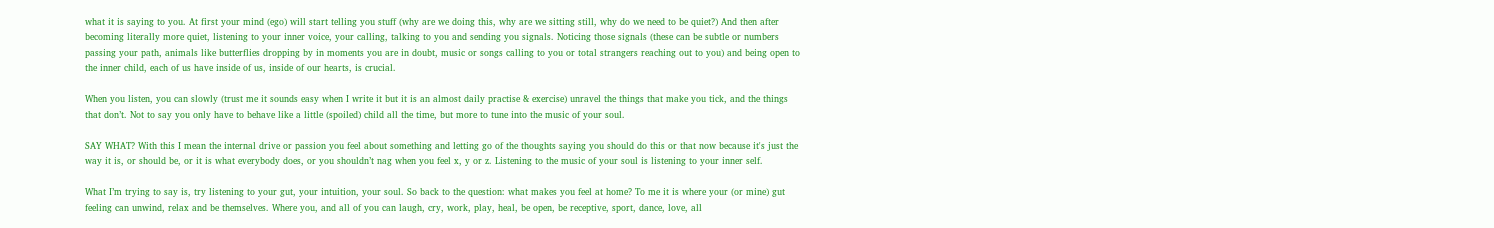what it is saying to you. At first your mind (ego) will start telling you stuff (why are we doing this, why are we sitting still, why do we need to be quiet?) And then after becoming literally more quiet, listening to your inner voice, your calling, talking to you and sending you signals. Noticing those signals (these can be subtle or numbers passing your path, animals like butterflies dropping by in moments you are in doubt, music or songs calling to you or total strangers reaching out to you) and being open to the inner child, each of us have inside of us, inside of our hearts, is crucial.

When you listen, you can slowly (trust me it sounds easy when I write it but it is an almost daily practise & exercise) unravel the things that make you tick, and the things that don’t. Not to say you only have to behave like a little (spoiled) child all the time, but more to tune into the music of your soul.

SAY WHAT? With this I mean the internal drive or passion you feel about something and letting go of the thoughts saying you should do this or that now because it's just the way it is, or should be, or it is what everybody does, or you shouldn’t nag when you feel x, y or z. Listening to the music of your soul is listening to your inner self.

What I’m trying to say is, try listening to your gut, your intuition, your soul. So back to the question: what makes you feel at home? To me it is where your (or mine) gut feeling can unwind, relax and be themselves. Where you, and all of you can laugh, cry, work, play, heal, be open, be receptive, sport, dance, love, all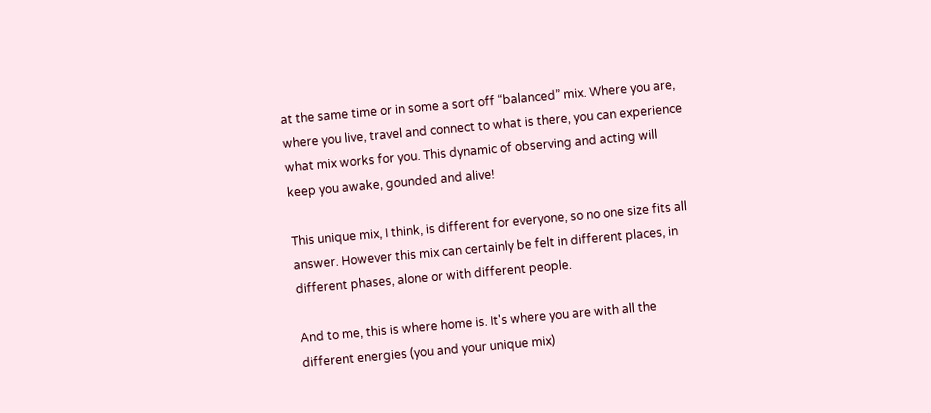at the same time or in some a sort off “balanced” mix. Where you are, where you live, travel and connect to what is there, you can experience what mix works for you. This dynamic of observing and acting will keep you awake, gounded and alive!

This unique mix, I think, is different for everyone, so no one size fits all answer. However this mix can certainly be felt in different places, in different phases, alone or with different people.

And to me, this is where home is. It's where you are with all the different energies (you and your unique mix)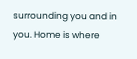surrounding you and in you. Home is where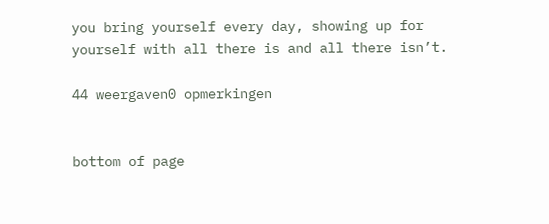you bring yourself every day, showing up for yourself with all there is and all there isn’t.

44 weergaven0 opmerkingen


bottom of page